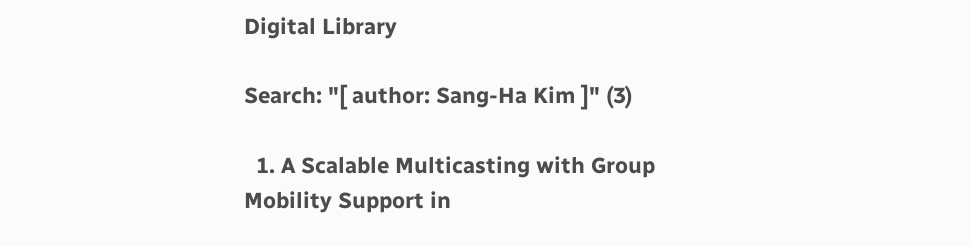Digital Library

Search: "[ author: Sang-Ha Kim ]" (3)

  1. A Scalable Multicasting with Group Mobility Support in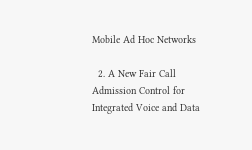Mobile Ad Hoc Networks

  2. A New Fair Call Admission Control for Integrated Voice and Data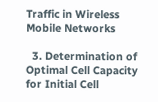Traffic in Wireless Mobile Networks

  3. Determination of Optimal Cell Capacity for Initial Cell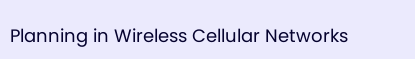Planning in Wireless Cellular Networks